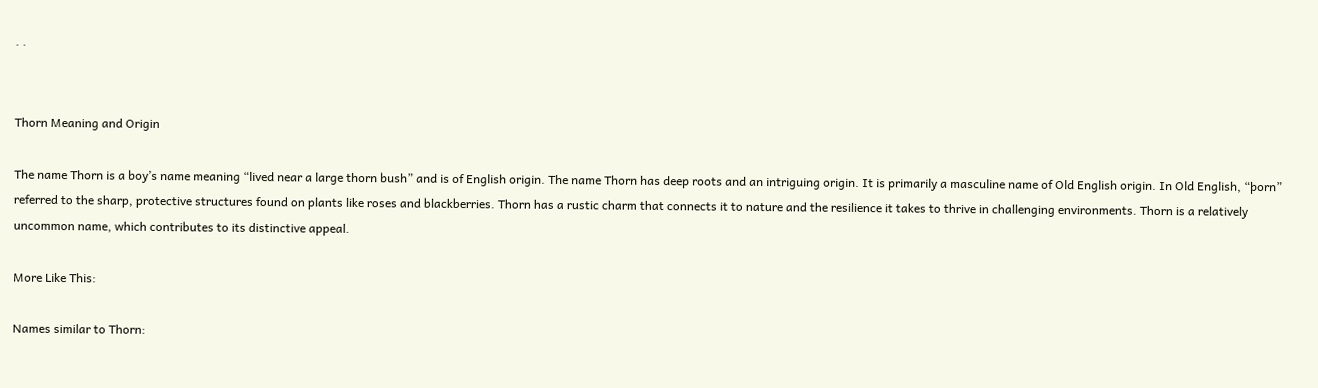· ·


Thorn Meaning and Origin

The name Thorn is a boy’s name meaning “lived near a large thorn bush” and is of English origin. The name Thorn has deep roots and an intriguing origin. It is primarily a masculine name of Old English origin. In Old English, “þorn” referred to the sharp, protective structures found on plants like roses and blackberries. Thorn has a rustic charm that connects it to nature and the resilience it takes to thrive in challenging environments. Thorn is a relatively uncommon name, which contributes to its distinctive appeal.

More Like This:

Names similar to Thorn: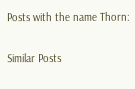Posts with the name Thorn:

Similar Posts